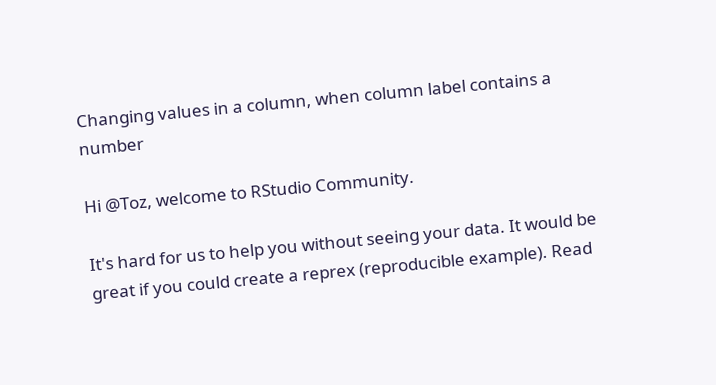Changing values in a column, when column label contains a number

Hi @Toz, welcome to RStudio Community.

It's hard for us to help you without seeing your data. It would be great if you could create a reprex (reproducible example). Read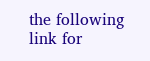the following link for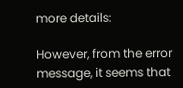more details:

However, from the error message, it seems that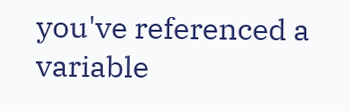you've referenced a variable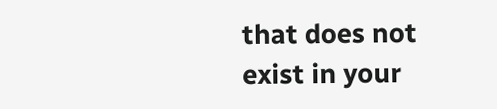that does not exist in your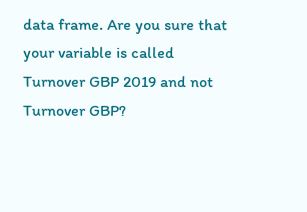data frame. Are you sure that your variable is called Turnover GBP 2019 and not Turnover GBP?